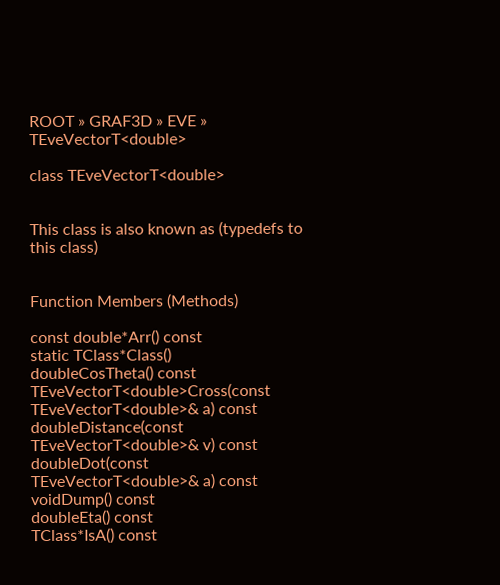ROOT » GRAF3D » EVE » TEveVectorT<double>

class TEveVectorT<double>


This class is also known as (typedefs to this class)


Function Members (Methods)

const double*Arr() const
static TClass*Class()
doubleCosTheta() const
TEveVectorT<double>Cross(const TEveVectorT<double>& a) const
doubleDistance(const TEveVectorT<double>& v) const
doubleDot(const TEveVectorT<double>& a) const
voidDump() const
doubleEta() const
TClass*IsA() const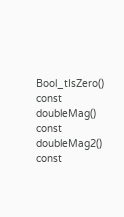Bool_tIsZero() const
doubleMag() const
doubleMag2() const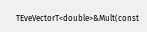TEveVectorT<double>&Mult(const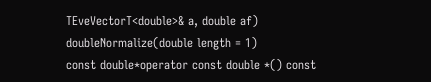TEveVectorT<double>& a, double af)
doubleNormalize(double length = 1)
const double*operator const double *() const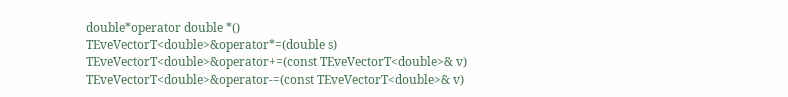double*operator double *()
TEveVectorT<double>&operator*=(double s)
TEveVectorT<double>&operator+=(const TEveVectorT<double>& v)
TEveVectorT<double>&operator-=(const TEveVectorT<double>& v)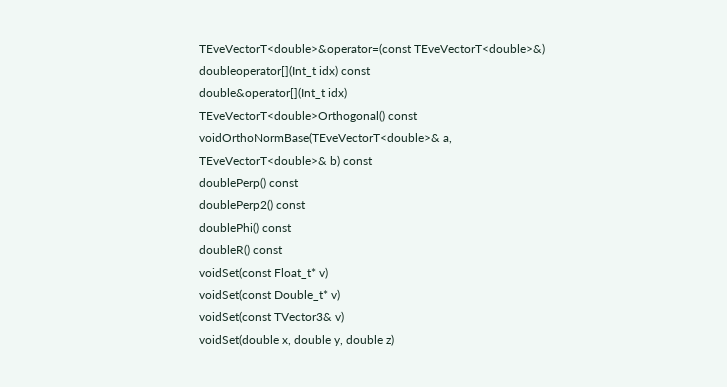TEveVectorT<double>&operator=(const TEveVectorT<double>&)
doubleoperator[](Int_t idx) const
double&operator[](Int_t idx)
TEveVectorT<double>Orthogonal() const
voidOrthoNormBase(TEveVectorT<double>& a, TEveVectorT<double>& b) const
doublePerp() const
doublePerp2() const
doublePhi() const
doubleR() const
voidSet(const Float_t* v)
voidSet(const Double_t* v)
voidSet(const TVector3& v)
voidSet(double x, double y, double z)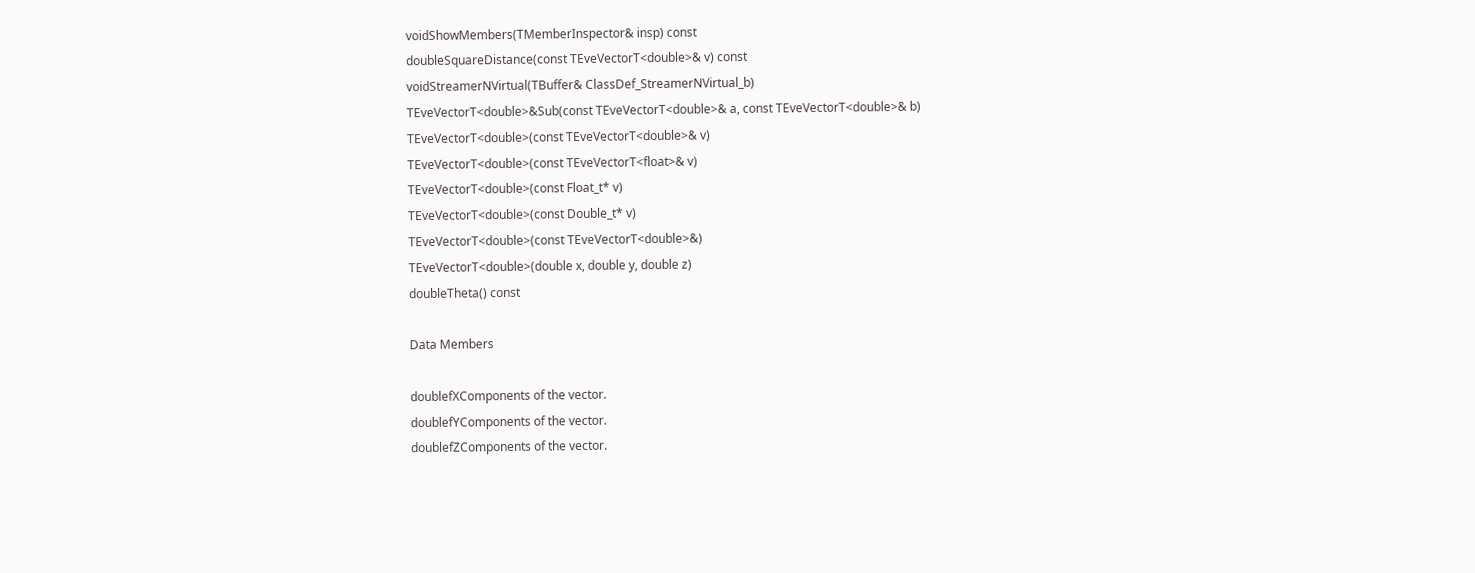voidShowMembers(TMemberInspector& insp) const
doubleSquareDistance(const TEveVectorT<double>& v) const
voidStreamerNVirtual(TBuffer& ClassDef_StreamerNVirtual_b)
TEveVectorT<double>&Sub(const TEveVectorT<double>& a, const TEveVectorT<double>& b)
TEveVectorT<double>(const TEveVectorT<double>& v)
TEveVectorT<double>(const TEveVectorT<float>& v)
TEveVectorT<double>(const Float_t* v)
TEveVectorT<double>(const Double_t* v)
TEveVectorT<double>(const TEveVectorT<double>&)
TEveVectorT<double>(double x, double y, double z)
doubleTheta() const

Data Members

doublefXComponents of the vector.
doublefYComponents of the vector.
doublefZComponents of the vector.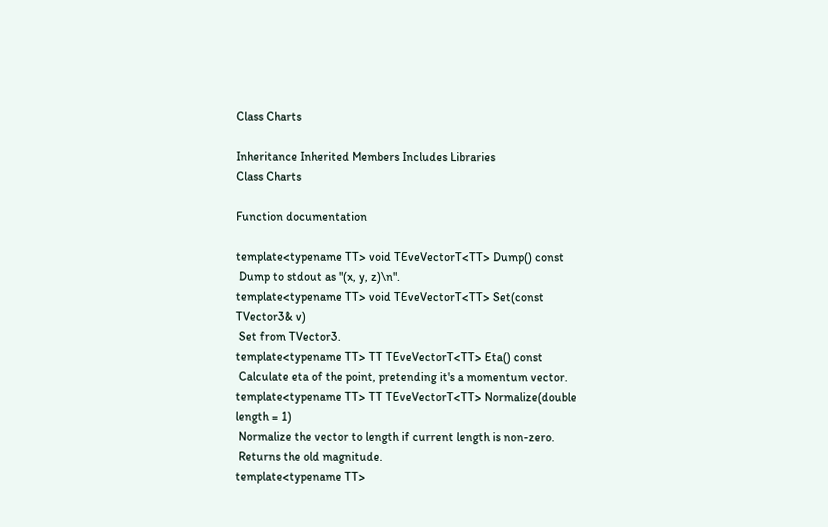Class Charts

Inheritance Inherited Members Includes Libraries
Class Charts

Function documentation

template<typename TT> void TEveVectorT<TT> Dump() const
 Dump to stdout as "(x, y, z)\n".
template<typename TT> void TEveVectorT<TT> Set(const TVector3& v)
 Set from TVector3.
template<typename TT> TT TEveVectorT<TT> Eta() const
 Calculate eta of the point, pretending it's a momentum vector.
template<typename TT> TT TEveVectorT<TT> Normalize(double length = 1)
 Normalize the vector to length if current length is non-zero.
 Returns the old magnitude.
template<typename TT>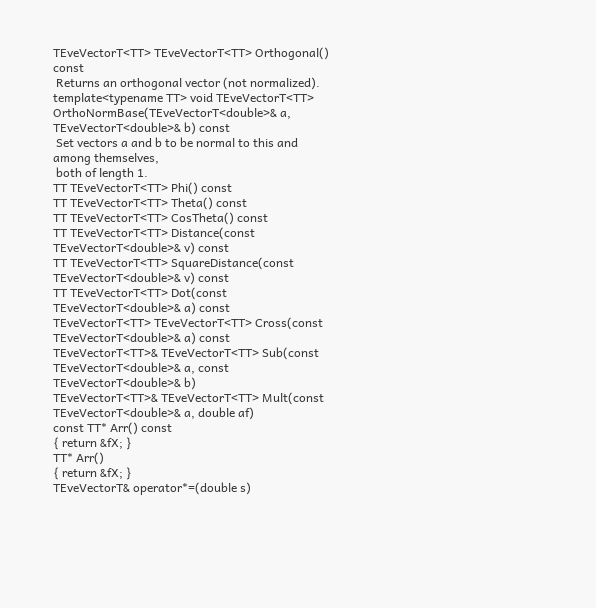TEveVectorT<TT> TEveVectorT<TT> Orthogonal() const
 Returns an orthogonal vector (not normalized).
template<typename TT> void TEveVectorT<TT> OrthoNormBase(TEveVectorT<double>& a, TEveVectorT<double>& b) const
 Set vectors a and b to be normal to this and among themselves,
 both of length 1.
TT TEveVectorT<TT> Phi() const
TT TEveVectorT<TT> Theta() const
TT TEveVectorT<TT> CosTheta() const
TT TEveVectorT<TT> Distance(const TEveVectorT<double>& v) const
TT TEveVectorT<TT> SquareDistance(const TEveVectorT<double>& v) const
TT TEveVectorT<TT> Dot(const TEveVectorT<double>& a) const
TEveVectorT<TT> TEveVectorT<TT> Cross(const TEveVectorT<double>& a) const
TEveVectorT<TT>& TEveVectorT<TT> Sub(const TEveVectorT<double>& a, const TEveVectorT<double>& b)
TEveVectorT<TT>& TEveVectorT<TT> Mult(const TEveVectorT<double>& a, double af)
const TT* Arr() const
{ return &fX; }
TT* Arr()
{ return &fX; }
TEveVectorT& operator*=(double s)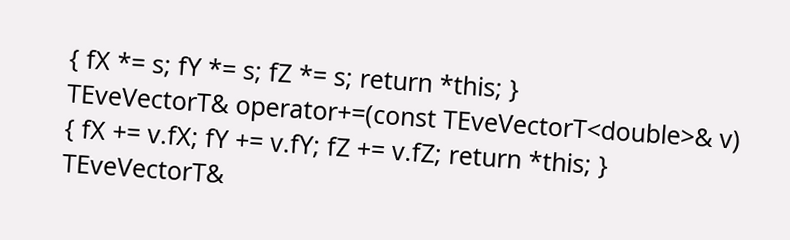{ fX *= s; fY *= s; fZ *= s; return *this; }
TEveVectorT& operator+=(const TEveVectorT<double>& v)
{ fX += v.fX; fY += v.fY; fZ += v.fZ; return *this; }
TEveVectorT&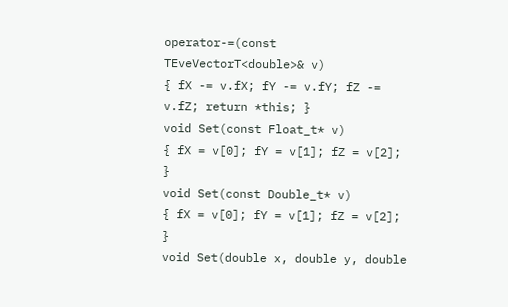operator-=(const TEveVectorT<double>& v)
{ fX -= v.fX; fY -= v.fY; fZ -= v.fZ; return *this; }
void Set(const Float_t* v)
{ fX = v[0]; fY = v[1]; fZ = v[2]; }
void Set(const Double_t* v)
{ fX = v[0]; fY = v[1]; fZ = v[2]; }
void Set(double x, double y, double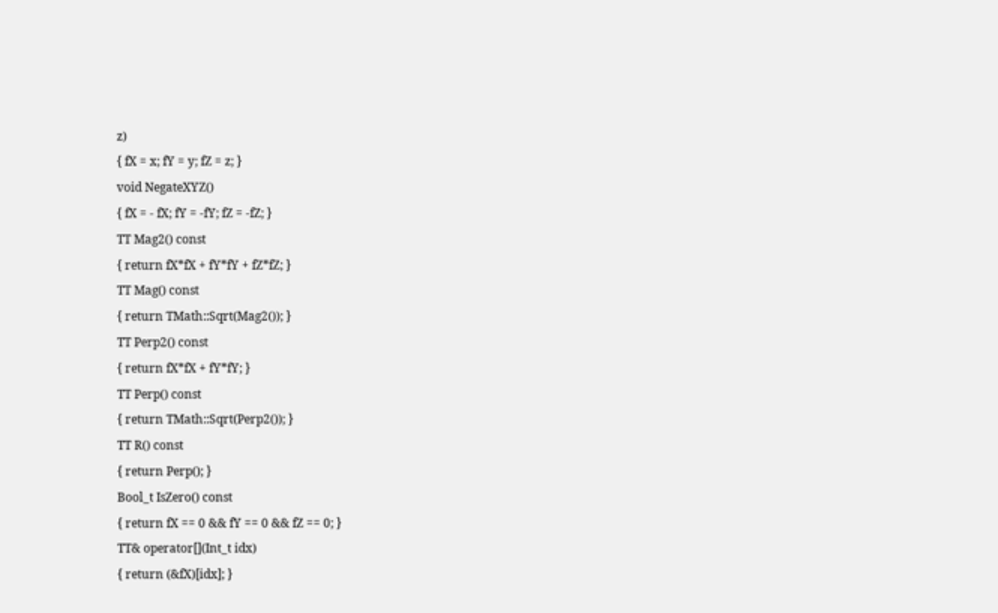z)
{ fX = x; fY = y; fZ = z; }
void NegateXYZ()
{ fX = - fX; fY = -fY; fZ = -fZ; }
TT Mag2() const
{ return fX*fX + fY*fY + fZ*fZ; }
TT Mag() const
{ return TMath::Sqrt(Mag2()); }
TT Perp2() const
{ return fX*fX + fY*fY; }
TT Perp() const
{ return TMath::Sqrt(Perp2()); }
TT R() const
{ return Perp(); }
Bool_t IsZero() const
{ return fX == 0 && fY == 0 && fZ == 0; }
TT& operator[](Int_t idx)
{ return (&fX)[idx]; }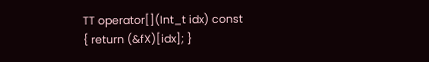TT operator[](Int_t idx) const
{ return (&fX)[idx]; }